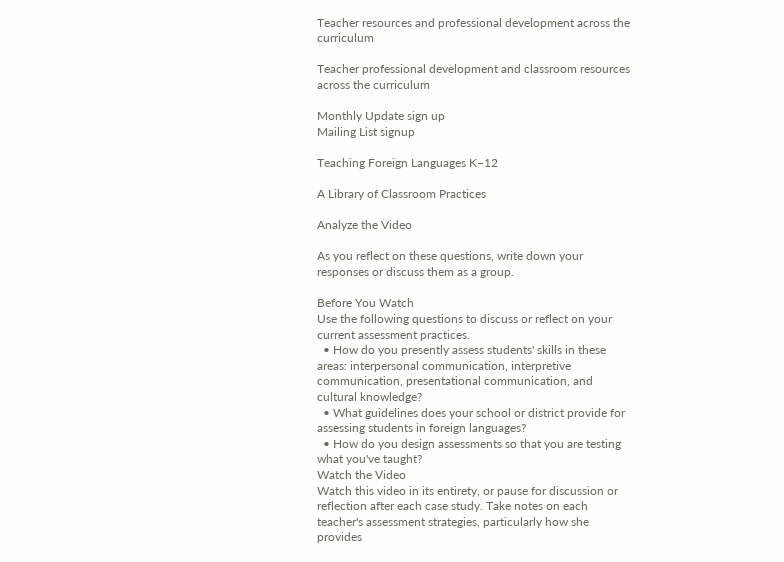Teacher resources and professional development across the curriculum

Teacher professional development and classroom resources across the curriculum

Monthly Update sign up
Mailing List signup

Teaching Foreign Languages K–12

A Library of Classroom Practices

Analyze the Video

As you reflect on these questions, write down your responses or discuss them as a group.

Before You Watch
Use the following questions to discuss or reflect on your current assessment practices.
  • How do you presently assess students' skills in these areas: interpersonal communication, interpretive communication, presentational communication, and cultural knowledge?
  • What guidelines does your school or district provide for assessing students in foreign languages?
  • How do you design assessments so that you are testing what you've taught?
Watch the Video
Watch this video in its entirety, or pause for discussion or reflection after each case study. Take notes on each teacher's assessment strategies, particularly how she provides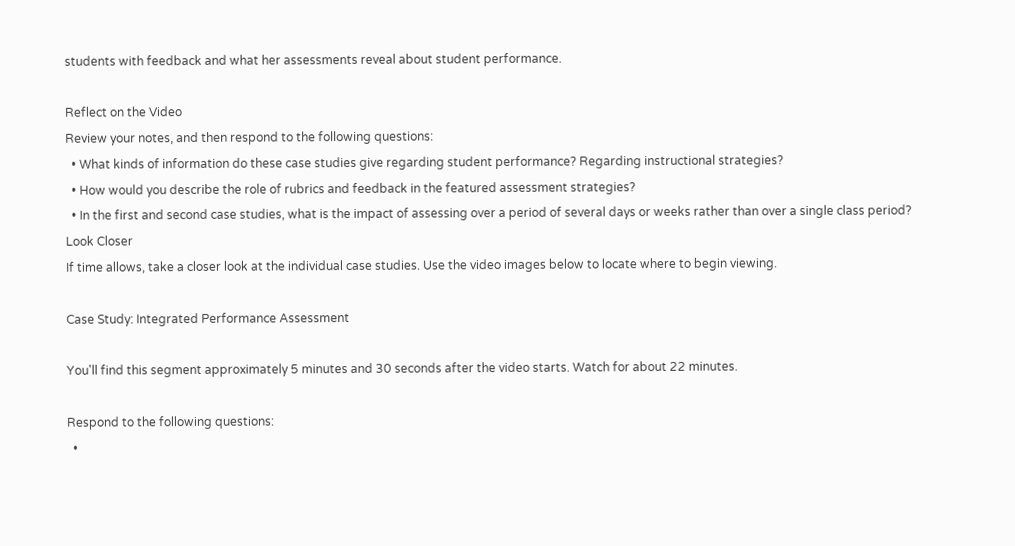students with feedback and what her assessments reveal about student performance.

Reflect on the Video
Review your notes, and then respond to the following questions:
  • What kinds of information do these case studies give regarding student performance? Regarding instructional strategies?
  • How would you describe the role of rubrics and feedback in the featured assessment strategies?
  • In the first and second case studies, what is the impact of assessing over a period of several days or weeks rather than over a single class period?
Look Closer
If time allows, take a closer look at the individual case studies. Use the video images below to locate where to begin viewing.

Case Study: Integrated Performance Assessment

You'll find this segment approximately 5 minutes and 30 seconds after the video starts. Watch for about 22 minutes.

Respond to the following questions:
  •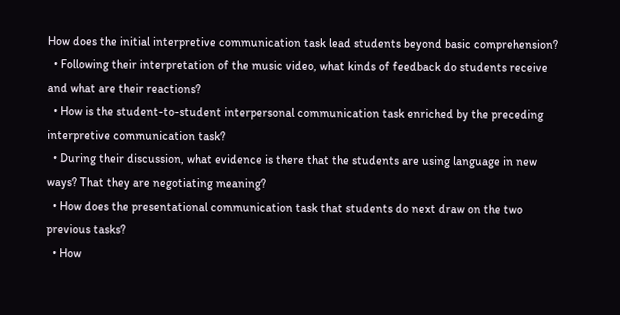How does the initial interpretive communication task lead students beyond basic comprehension?
  • Following their interpretation of the music video, what kinds of feedback do students receive and what are their reactions?
  • How is the student-to-student interpersonal communication task enriched by the preceding interpretive communication task?
  • During their discussion, what evidence is there that the students are using language in new ways? That they are negotiating meaning?
  • How does the presentational communication task that students do next draw on the two previous tasks?
  • How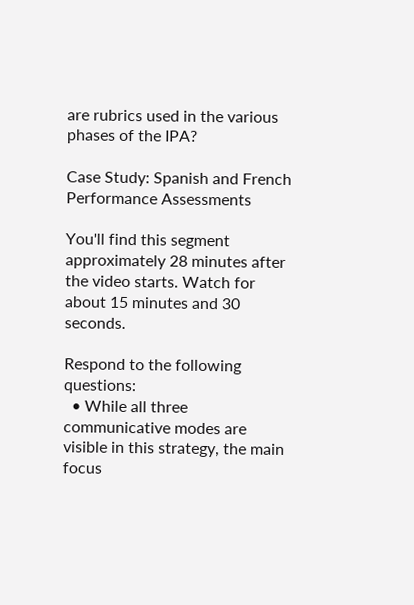are rubrics used in the various phases of the IPA?

Case Study: Spanish and French Performance Assessments

You'll find this segment approximately 28 minutes after the video starts. Watch for about 15 minutes and 30 seconds.

Respond to the following questions:
  • While all three communicative modes are visible in this strategy, the main focus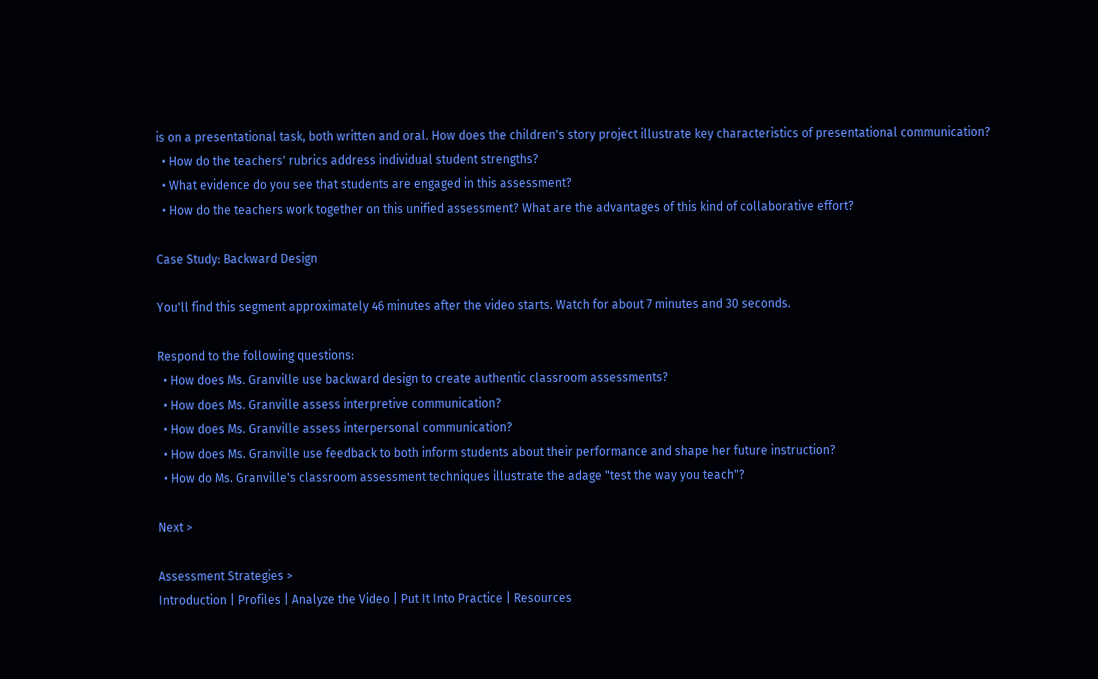is on a presentational task, both written and oral. How does the children's story project illustrate key characteristics of presentational communication?
  • How do the teachers' rubrics address individual student strengths?
  • What evidence do you see that students are engaged in this assessment?
  • How do the teachers work together on this unified assessment? What are the advantages of this kind of collaborative effort?

Case Study: Backward Design

You'll find this segment approximately 46 minutes after the video starts. Watch for about 7 minutes and 30 seconds.

Respond to the following questions:
  • How does Ms. Granville use backward design to create authentic classroom assessments?
  • How does Ms. Granville assess interpretive communication?
  • How does Ms. Granville assess interpersonal communication?
  • How does Ms. Granville use feedback to both inform students about their performance and shape her future instruction?
  • How do Ms. Granville's classroom assessment techniques illustrate the adage "test the way you teach"?

Next >

Assessment Strategies >
Introduction | Profiles | Analyze the Video | Put It Into Practice | Resources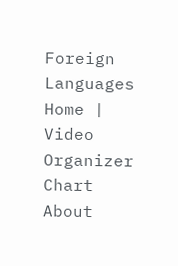Foreign Languages Home | Video Organizer Chart
About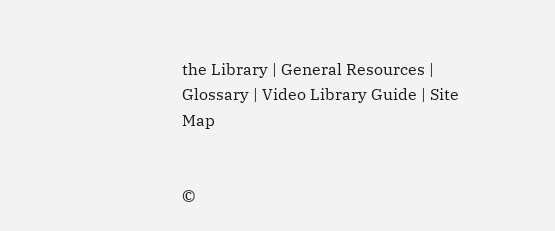the Library | General Resources | Glossary | Video Library Guide | Site Map


©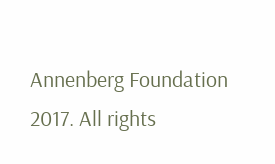Annenberg Foundation 2017. All rights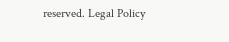reserved. Legal Policy